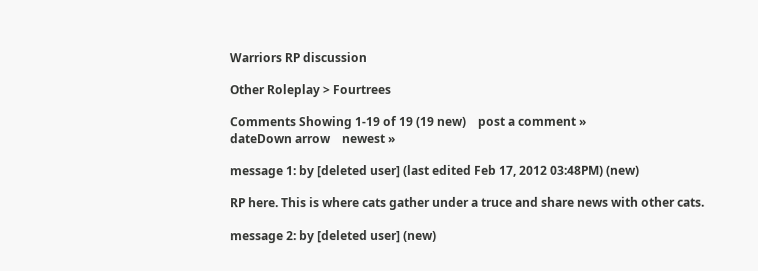Warriors RP discussion

Other Roleplay > Fourtrees

Comments Showing 1-19 of 19 (19 new)    post a comment »
dateDown arrow    newest »

message 1: by [deleted user] (last edited Feb 17, 2012 03:48PM) (new)

RP here. This is where cats gather under a truce and share news with other cats.

message 2: by [deleted user] (new)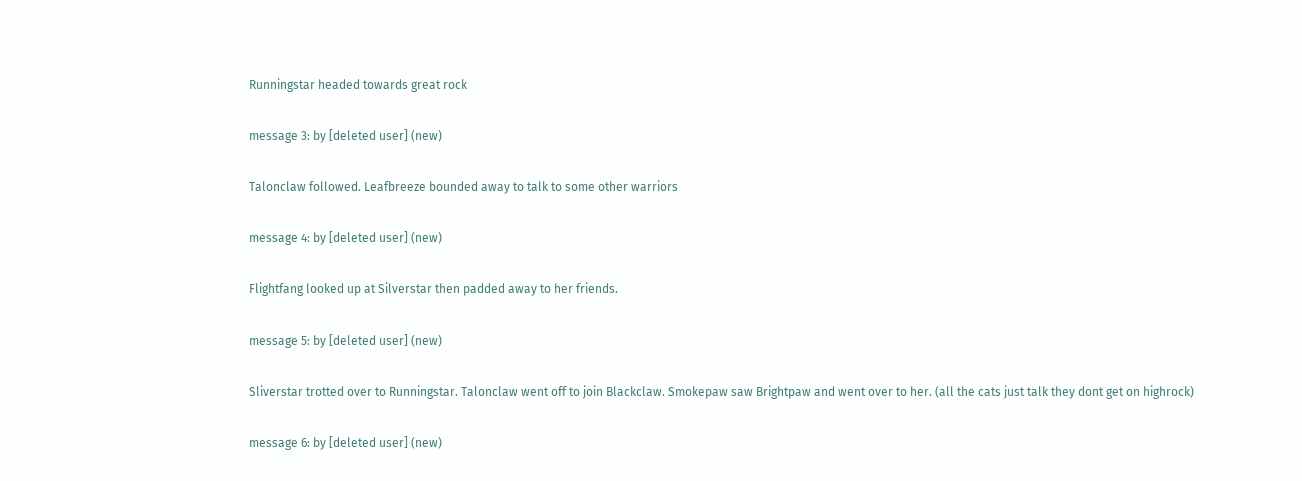Runningstar headed towards great rock

message 3: by [deleted user] (new)

Talonclaw followed. Leafbreeze bounded away to talk to some other warriors

message 4: by [deleted user] (new)

Flightfang looked up at Silverstar then padded away to her friends.

message 5: by [deleted user] (new)

Sliverstar trotted over to Runningstar. Talonclaw went off to join Blackclaw. Smokepaw saw Brightpaw and went over to her. (all the cats just talk they dont get on highrock)

message 6: by [deleted user] (new)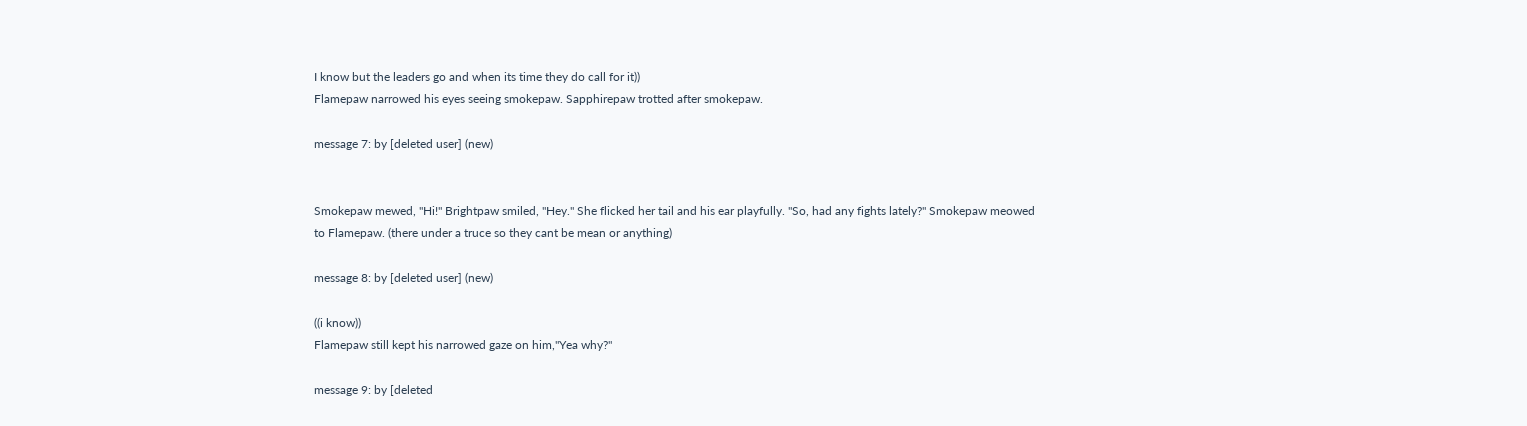I know but the leaders go and when its time they do call for it))
Flamepaw narrowed his eyes seeing smokepaw. Sapphirepaw trotted after smokepaw.

message 7: by [deleted user] (new)


Smokepaw mewed, "Hi!" Brightpaw smiled, "Hey." She flicked her tail and his ear playfully. "So, had any fights lately?" Smokepaw meowed to Flamepaw. (there under a truce so they cant be mean or anything)

message 8: by [deleted user] (new)

((i know))
Flamepaw still kept his narrowed gaze on him,"Yea why?"

message 9: by [deleted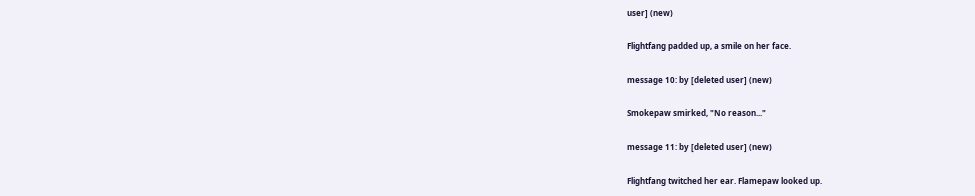user] (new)

Flightfang padded up, a smile on her face.

message 10: by [deleted user] (new)

Smokepaw smirked, "No reason..."

message 11: by [deleted user] (new)

Flightfang twitched her ear. Flamepaw looked up.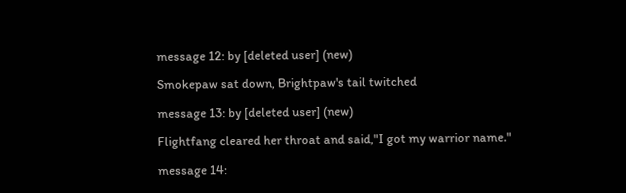message 12: by [deleted user] (new)

Smokepaw sat down, Brightpaw's tail twitched

message 13: by [deleted user] (new)

Flightfang cleared her throat and said,"I got my warrior name."

message 14: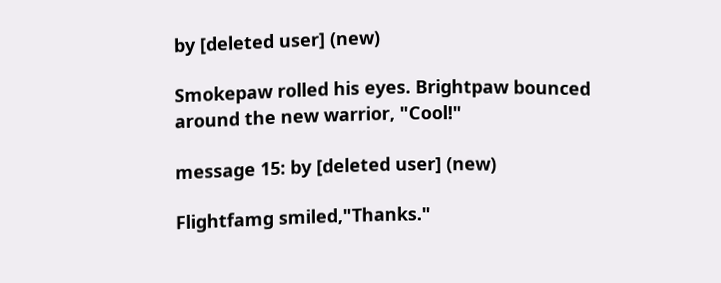by [deleted user] (new)

Smokepaw rolled his eyes. Brightpaw bounced around the new warrior, "Cool!"

message 15: by [deleted user] (new)

Flightfamg smiled,"Thanks."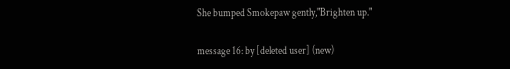She bumped Smokepaw gently,"Brighten up."

message 16: by [deleted user] (new)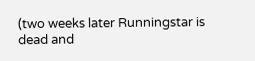(two weeks later Runningstar is dead and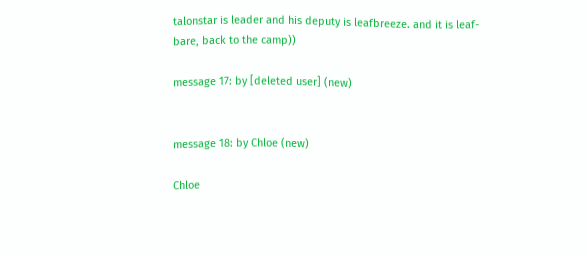talonstar is leader and his deputy is leafbreeze. and it is leaf-bare, back to the camp))

message 17: by [deleted user] (new)


message 18: by Chloe (new)

Chloe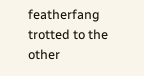featherfang trotted to the other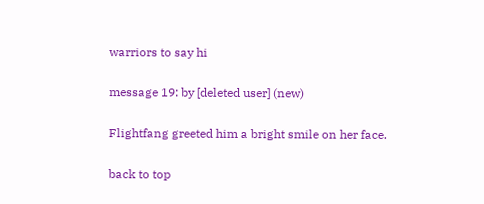warriors to say hi

message 19: by [deleted user] (new)

Flightfang greeted him a bright smile on her face.

back to top